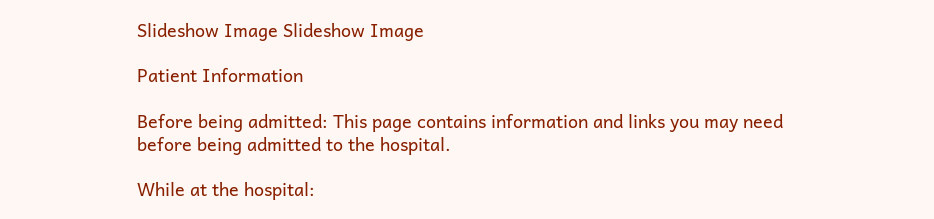Slideshow Image Slideshow Image

Patient Information

Before being admitted: This page contains information and links you may need before being admitted to the hospital.

While at the hospital: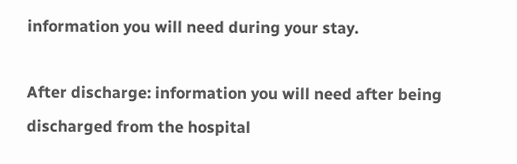information you will need during your stay.

After discharge: information you will need after being discharged from the hospital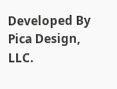Developed By Pica Design, LLC.